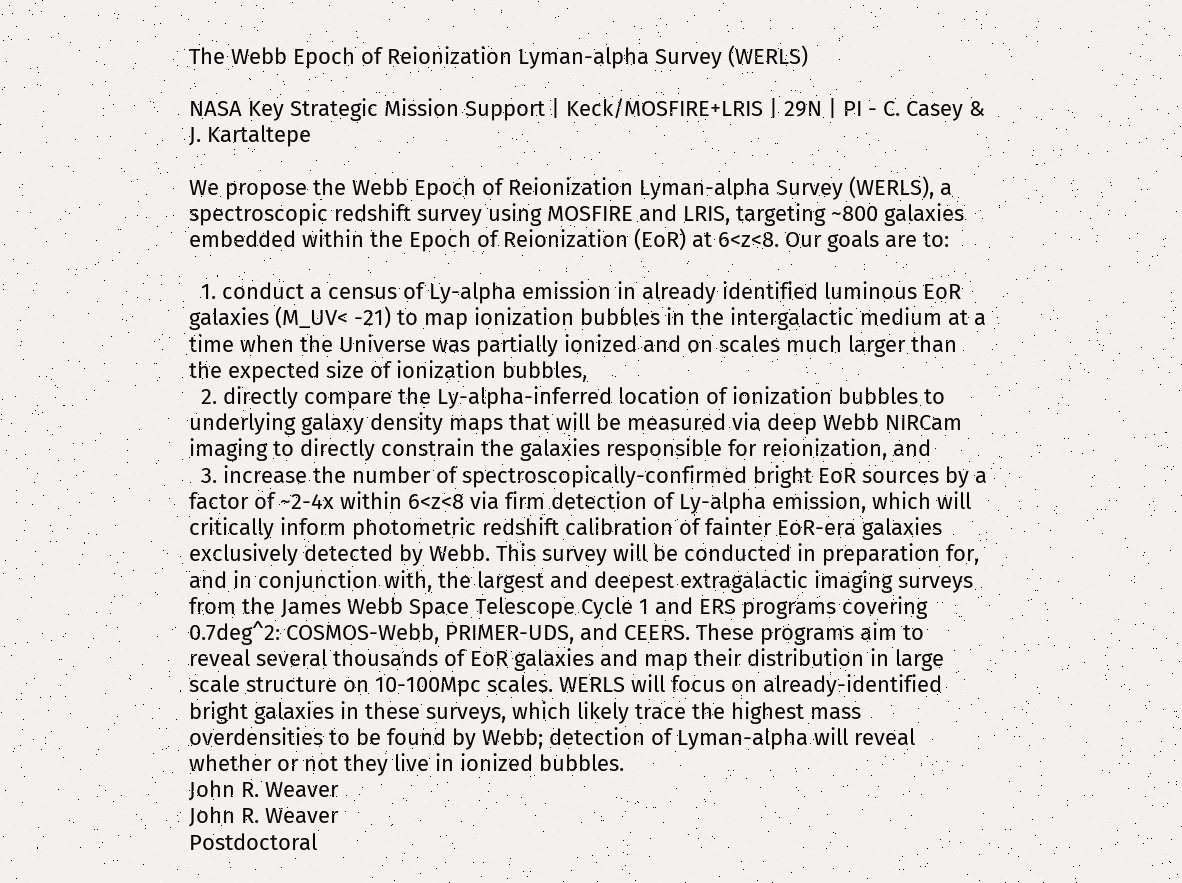The Webb Epoch of Reionization Lyman-alpha Survey (WERLS)

NASA Key Strategic Mission Support | Keck/MOSFIRE+LRIS | 29N | PI - C. Casey & J. Kartaltepe

We propose the Webb Epoch of Reionization Lyman-alpha Survey (WERLS), a spectroscopic redshift survey using MOSFIRE and LRIS, targeting ~800 galaxies embedded within the Epoch of Reionization (EoR) at 6<z<8. Our goals are to:

  1. conduct a census of Ly-alpha emission in already identified luminous EoR galaxies (M_UV< -21) to map ionization bubbles in the intergalactic medium at a time when the Universe was partially ionized and on scales much larger than the expected size of ionization bubbles,
  2. directly compare the Ly-alpha-inferred location of ionization bubbles to underlying galaxy density maps that will be measured via deep Webb NIRCam imaging to directly constrain the galaxies responsible for reionization, and
  3. increase the number of spectroscopically-confirmed bright EoR sources by a factor of ~2-4x within 6<z<8 via firm detection of Ly-alpha emission, which will critically inform photometric redshift calibration of fainter EoR-era galaxies exclusively detected by Webb. This survey will be conducted in preparation for, and in conjunction with, the largest and deepest extragalactic imaging surveys from the James Webb Space Telescope Cycle 1 and ERS programs covering 0.7deg^2: COSMOS-Webb, PRIMER-UDS, and CEERS. These programs aim to reveal several thousands of EoR galaxies and map their distribution in large scale structure on 10-100Mpc scales. WERLS will focus on already-identified bright galaxies in these surveys, which likely trace the highest mass overdensities to be found by Webb; detection of Lyman-alpha will reveal whether or not they live in ionized bubbles.
John R. Weaver
John R. Weaver
Postdoctoral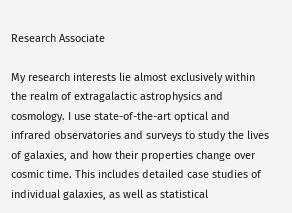Research Associate

My research interests lie almost exclusively within the realm of extragalactic astrophysics and cosmology. I use state-of-the-art optical and infrared observatories and surveys to study the lives of galaxies, and how their properties change over cosmic time. This includes detailed case studies of individual galaxies, as well as statistical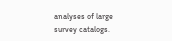analyses of large survey catalogs.